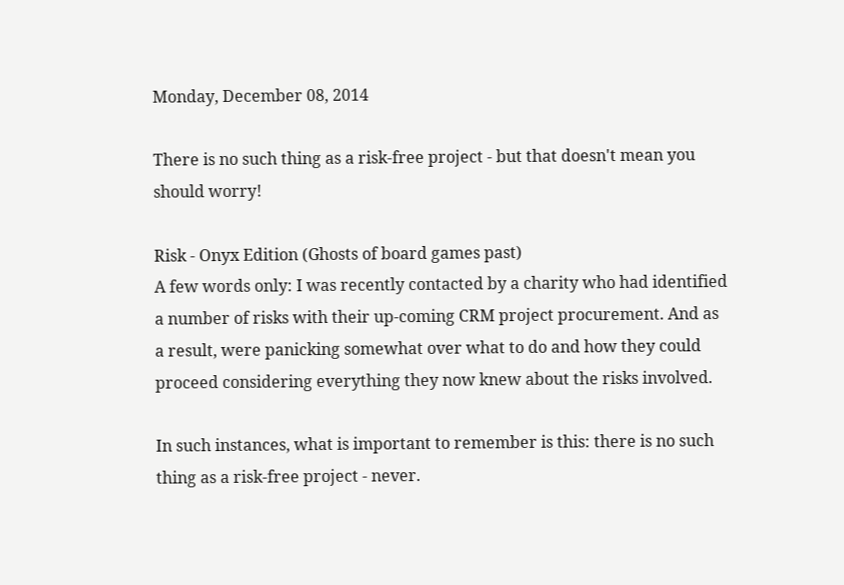Monday, December 08, 2014

There is no such thing as a risk-free project - but that doesn't mean you should worry!

Risk - Onyx Edition (Ghosts of board games past)
A few words only: I was recently contacted by a charity who had identified a number of risks with their up-coming CRM project procurement. And as a result, were panicking somewhat over what to do and how they could proceed considering everything they now knew about the risks involved.

In such instances, what is important to remember is this: there is no such thing as a risk-free project - never.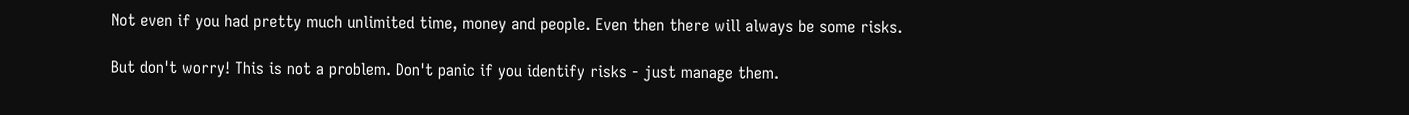Not even if you had pretty much unlimited time, money and people. Even then there will always be some risks.

But don't worry! This is not a problem. Don't panic if you identify risks - just manage them.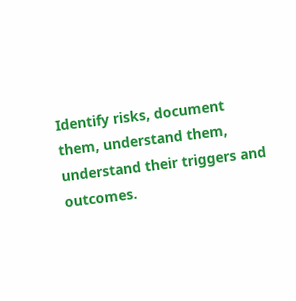Identify risks, document them, understand them, understand their triggers and outcomes.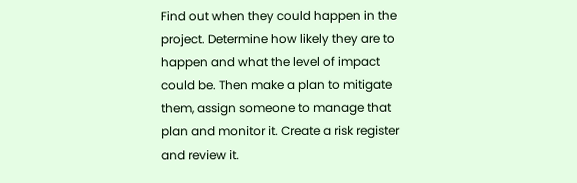Find out when they could happen in the project. Determine how likely they are to happen and what the level of impact could be. Then make a plan to mitigate them, assign someone to manage that plan and monitor it. Create a risk register and review it.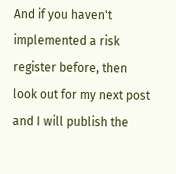And if you haven't implemented a risk register before, then look out for my next post and I will publish the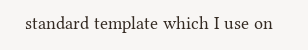standard template which I use on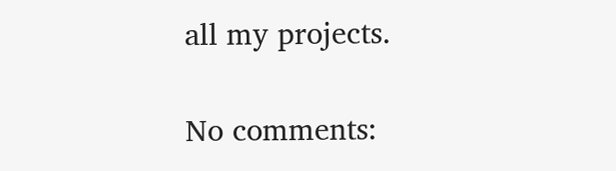all my projects.

No comments: